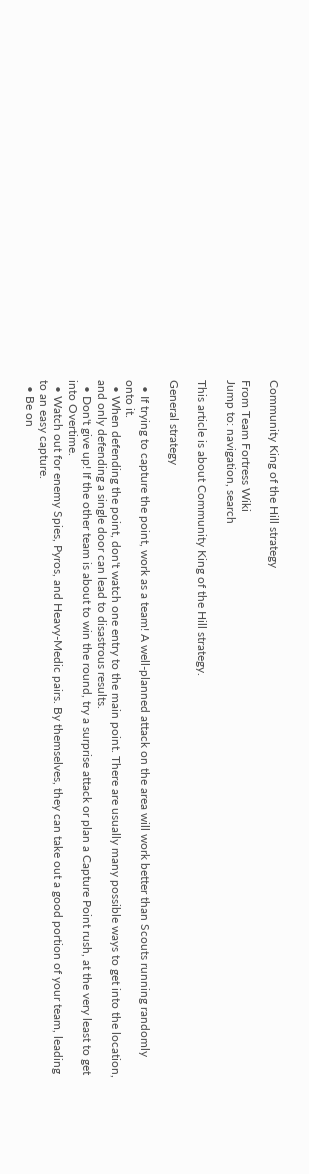Community King of the Hill strategy

From Team Fortress Wiki
Jump to: navigation, search

This article is about Community King of the Hill strategy.

General strategy

  • If trying to capture the point, work as a team! A well-planned attack on the area will work better than Scouts running randomly onto it.
  • When defending the point, don't watch one entry to the main point. There are usually many possible ways to get into the location, and only defending a single door can lead to disastrous results.
  • Don't give up! If the other team is about to win the round, try a surprise attack or plan a Capture Point rush, at the very least to get into Overtime.
  • Watch out for enemy Spies, Pyros, and Heavy-Medic pairs. By themselves, they can take out a good portion of your team, leading to an easy capture.
  • Be on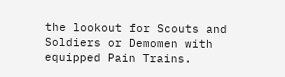the lookout for Scouts and Soldiers or Demomen with equipped Pain Trains.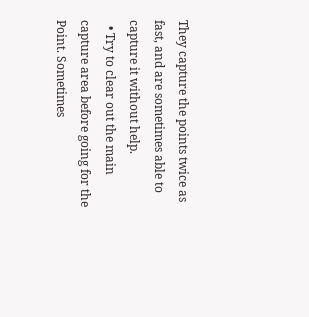They capture the points twice as fast, and are sometimes able to capture it without help.
  • Try to clear out the main capture area before going for the Point. Sometimes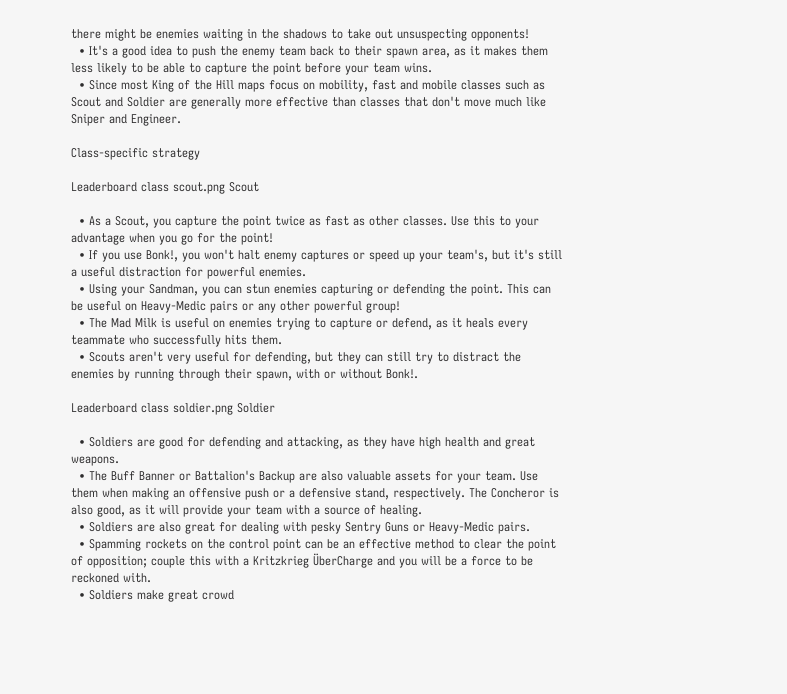there might be enemies waiting in the shadows to take out unsuspecting opponents!
  • It's a good idea to push the enemy team back to their spawn area, as it makes them less likely to be able to capture the point before your team wins.
  • Since most King of the Hill maps focus on mobility, fast and mobile classes such as Scout and Soldier are generally more effective than classes that don't move much like Sniper and Engineer.

Class-specific strategy

Leaderboard class scout.png Scout

  • As a Scout, you capture the point twice as fast as other classes. Use this to your advantage when you go for the point!
  • If you use Bonk!, you won't halt enemy captures or speed up your team's, but it's still a useful distraction for powerful enemies.
  • Using your Sandman, you can stun enemies capturing or defending the point. This can be useful on Heavy-Medic pairs or any other powerful group!
  • The Mad Milk is useful on enemies trying to capture or defend, as it heals every teammate who successfully hits them.
  • Scouts aren't very useful for defending, but they can still try to distract the enemies by running through their spawn, with or without Bonk!.

Leaderboard class soldier.png Soldier

  • Soldiers are good for defending and attacking, as they have high health and great weapons.
  • The Buff Banner or Battalion's Backup are also valuable assets for your team. Use them when making an offensive push or a defensive stand, respectively. The Concheror is also good, as it will provide your team with a source of healing.
  • Soldiers are also great for dealing with pesky Sentry Guns or Heavy-Medic pairs.
  • Spamming rockets on the control point can be an effective method to clear the point of opposition; couple this with a Kritzkrieg ÜberCharge and you will be a force to be reckoned with.
  • Soldiers make great crowd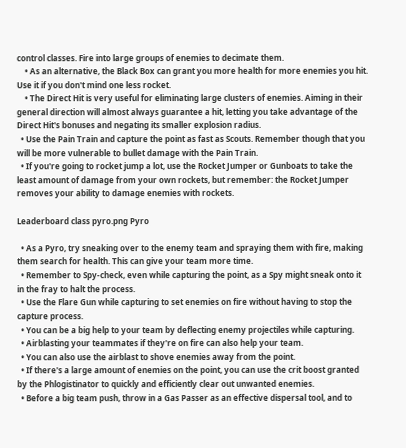control classes. Fire into large groups of enemies to decimate them.
    • As an alternative, the Black Box can grant you more health for more enemies you hit. Use it if you don't mind one less rocket.
    • The Direct Hit is very useful for eliminating large clusters of enemies. Aiming in their general direction will almost always guarantee a hit, letting you take advantage of the Direct Hit's bonuses and negating its smaller explosion radius.
  • Use the Pain Train and capture the point as fast as Scouts. Remember though that you will be more vulnerable to bullet damage with the Pain Train.
  • If you're going to rocket jump a lot, use the Rocket Jumper or Gunboats to take the least amount of damage from your own rockets, but remember: the Rocket Jumper removes your ability to damage enemies with rockets.

Leaderboard class pyro.png Pyro

  • As a Pyro, try sneaking over to the enemy team and spraying them with fire, making them search for health. This can give your team more time.
  • Remember to Spy-check, even while capturing the point, as a Spy might sneak onto it in the fray to halt the process.
  • Use the Flare Gun while capturing to set enemies on fire without having to stop the capture process.
  • You can be a big help to your team by deflecting enemy projectiles while capturing.
  • Airblasting your teammates if they're on fire can also help your team.
  • You can also use the airblast to shove enemies away from the point.
  • If there's a large amount of enemies on the point, you can use the crit boost granted by the Phlogistinator to quickly and efficiently clear out unwanted enemies.
  • Before a big team push, throw in a Gas Passer as an effective dispersal tool, and to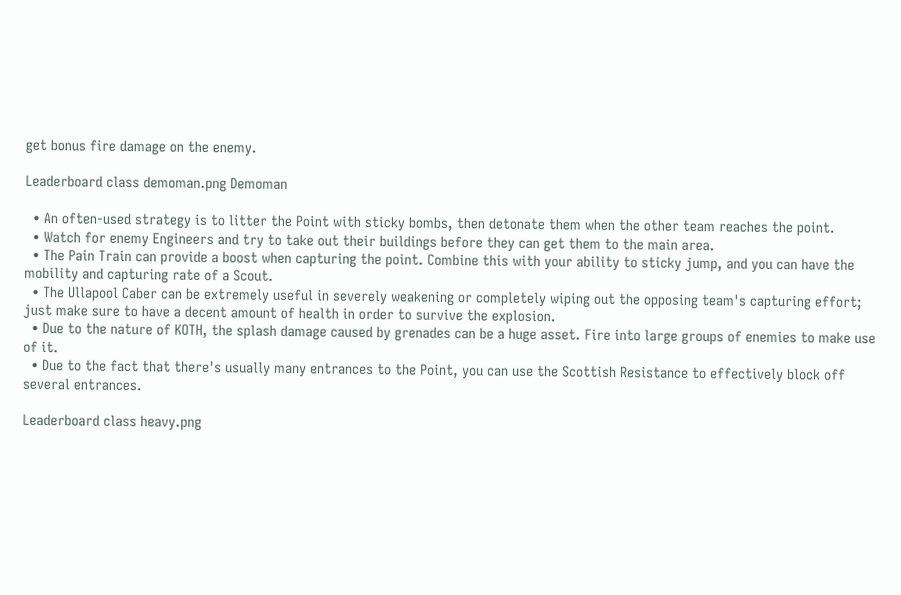get bonus fire damage on the enemy.

Leaderboard class demoman.png Demoman

  • An often-used strategy is to litter the Point with sticky bombs, then detonate them when the other team reaches the point.
  • Watch for enemy Engineers and try to take out their buildings before they can get them to the main area.
  • The Pain Train can provide a boost when capturing the point. Combine this with your ability to sticky jump, and you can have the mobility and capturing rate of a Scout.
  • The Ullapool Caber can be extremely useful in severely weakening or completely wiping out the opposing team's capturing effort; just make sure to have a decent amount of health in order to survive the explosion.
  • Due to the nature of KOTH, the splash damage caused by grenades can be a huge asset. Fire into large groups of enemies to make use of it.
  • Due to the fact that there's usually many entrances to the Point, you can use the Scottish Resistance to effectively block off several entrances.

Leaderboard class heavy.png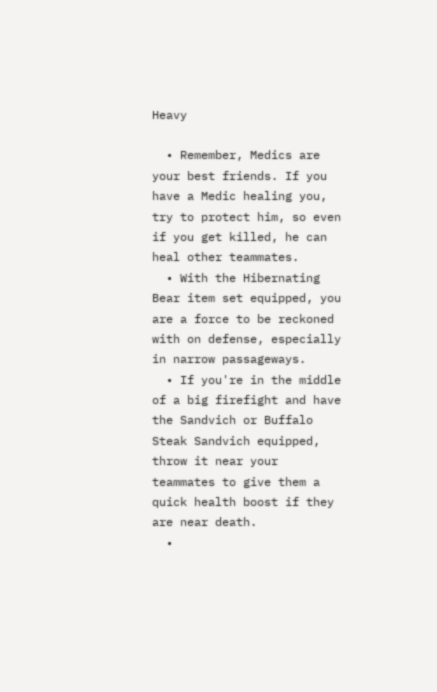Heavy

  • Remember, Medics are your best friends. If you have a Medic healing you, try to protect him, so even if you get killed, he can heal other teammates.
  • With the Hibernating Bear item set equipped, you are a force to be reckoned with on defense, especially in narrow passageways.
  • If you're in the middle of a big firefight and have the Sandvich or Buffalo Steak Sandvich equipped, throw it near your teammates to give them a quick health boost if they are near death.
  •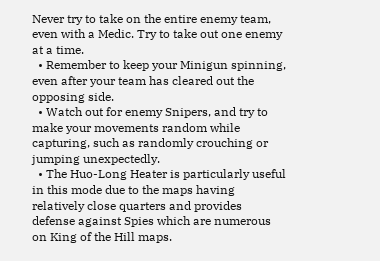Never try to take on the entire enemy team, even with a Medic. Try to take out one enemy at a time.
  • Remember to keep your Minigun spinning, even after your team has cleared out the opposing side.
  • Watch out for enemy Snipers, and try to make your movements random while capturing, such as randomly crouching or jumping unexpectedly.
  • The Huo-Long Heater is particularly useful in this mode due to the maps having relatively close quarters and provides defense against Spies which are numerous on King of the Hill maps.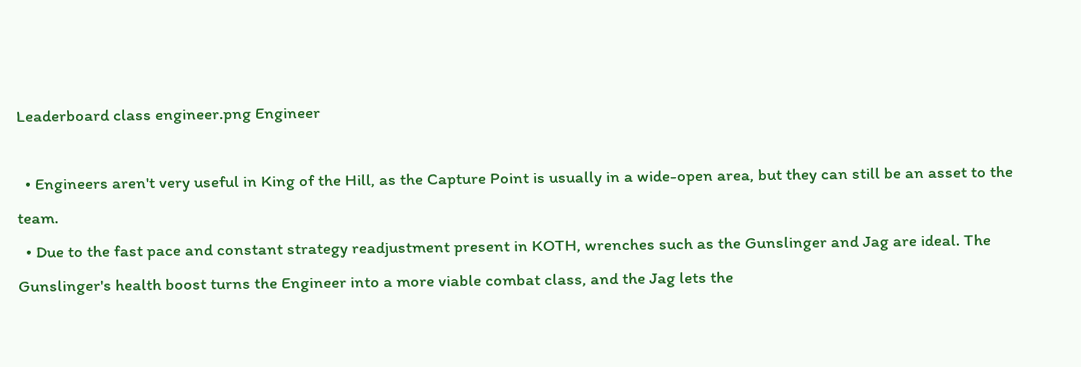Leaderboard class engineer.png Engineer

  • Engineers aren't very useful in King of the Hill, as the Capture Point is usually in a wide-open area, but they can still be an asset to the team.
  • Due to the fast pace and constant strategy readjustment present in KOTH, wrenches such as the Gunslinger and Jag are ideal. The Gunslinger's health boost turns the Engineer into a more viable combat class, and the Jag lets the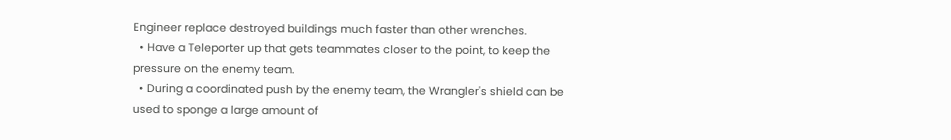Engineer replace destroyed buildings much faster than other wrenches.
  • Have a Teleporter up that gets teammates closer to the point, to keep the pressure on the enemy team.
  • During a coordinated push by the enemy team, the Wrangler's shield can be used to sponge a large amount of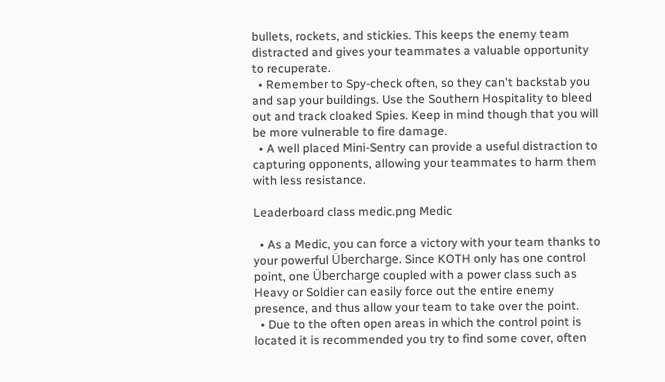bullets, rockets, and stickies. This keeps the enemy team distracted and gives your teammates a valuable opportunity to recuperate.
  • Remember to Spy-check often, so they can't backstab you and sap your buildings. Use the Southern Hospitality to bleed out and track cloaked Spies. Keep in mind though that you will be more vulnerable to fire damage.
  • A well placed Mini-Sentry can provide a useful distraction to capturing opponents, allowing your teammates to harm them with less resistance.

Leaderboard class medic.png Medic

  • As a Medic, you can force a victory with your team thanks to your powerful Übercharge. Since KOTH only has one control point, one Übercharge coupled with a power class such as Heavy or Soldier can easily force out the entire enemy presence, and thus allow your team to take over the point.
  • Due to the often open areas in which the control point is located it is recommended you try to find some cover, often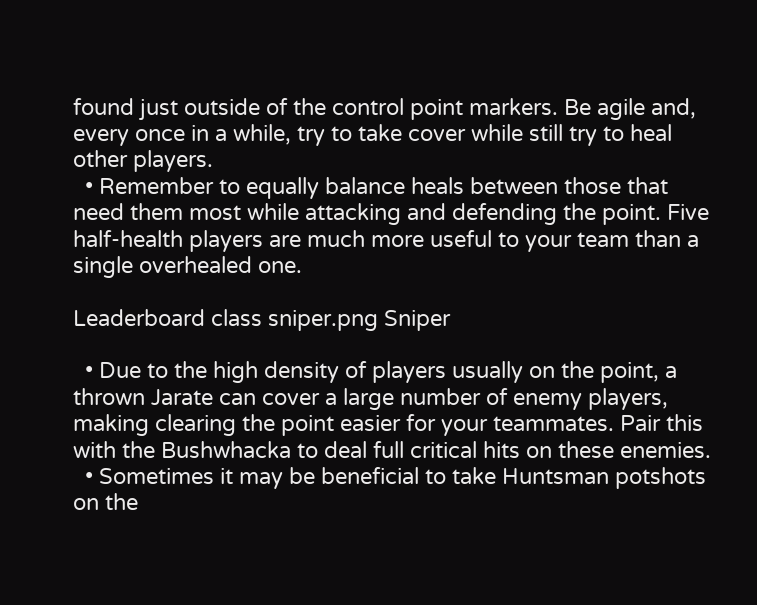found just outside of the control point markers. Be agile and, every once in a while, try to take cover while still try to heal other players.
  • Remember to equally balance heals between those that need them most while attacking and defending the point. Five half-health players are much more useful to your team than a single overhealed one.

Leaderboard class sniper.png Sniper

  • Due to the high density of players usually on the point, a thrown Jarate can cover a large number of enemy players, making clearing the point easier for your teammates. Pair this with the Bushwhacka to deal full critical hits on these enemies.
  • Sometimes it may be beneficial to take Huntsman potshots on the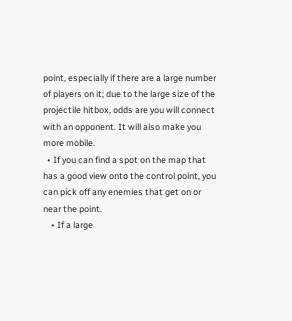point, especially if there are a large number of players on it; due to the large size of the projectile hitbox, odds are you will connect with an opponent. It will also make you more mobile.
  • If you can find a spot on the map that has a good view onto the control point, you can pick off any enemies that get on or near the point.
    • If a large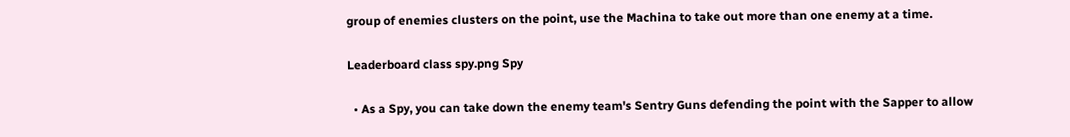group of enemies clusters on the point, use the Machina to take out more than one enemy at a time.

Leaderboard class spy.png Spy

  • As a Spy, you can take down the enemy team's Sentry Guns defending the point with the Sapper to allow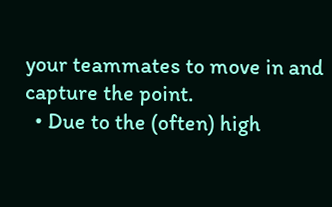your teammates to move in and capture the point.
  • Due to the (often) high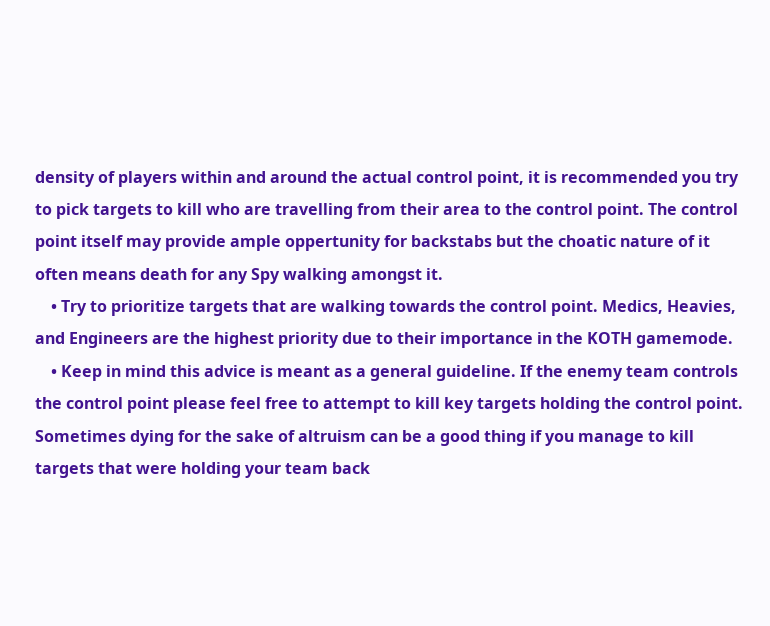density of players within and around the actual control point, it is recommended you try to pick targets to kill who are travelling from their area to the control point. The control point itself may provide ample oppertunity for backstabs but the choatic nature of it often means death for any Spy walking amongst it.
    • Try to prioritize targets that are walking towards the control point. Medics, Heavies, and Engineers are the highest priority due to their importance in the KOTH gamemode.
    • Keep in mind this advice is meant as a general guideline. If the enemy team controls the control point please feel free to attempt to kill key targets holding the control point. Sometimes dying for the sake of altruism can be a good thing if you manage to kill targets that were holding your team back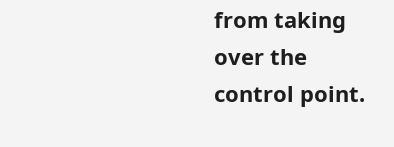from taking over the control point.